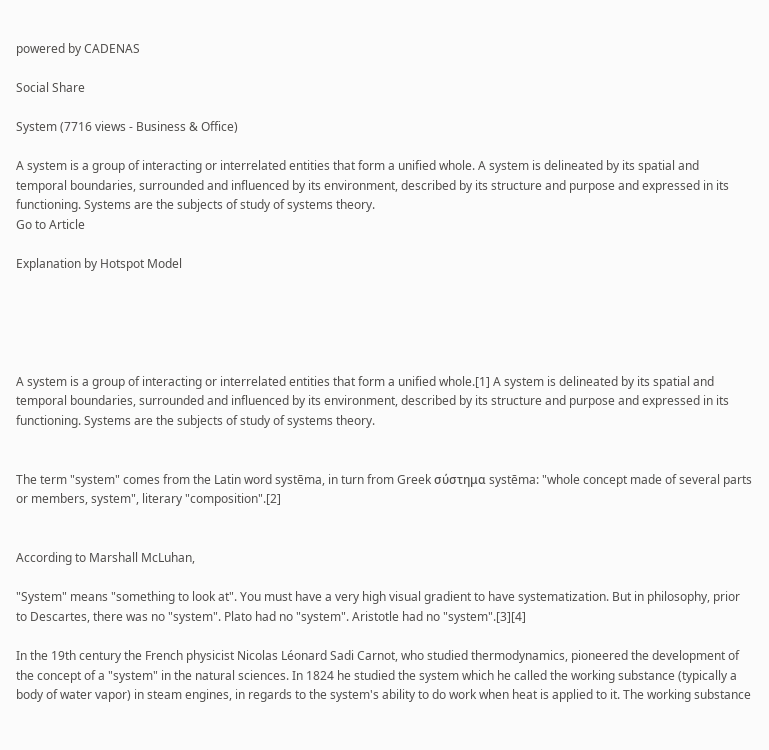powered by CADENAS

Social Share

System (7716 views - Business & Office)

A system is a group of interacting or interrelated entities that form a unified whole. A system is delineated by its spatial and temporal boundaries, surrounded and influenced by its environment, described by its structure and purpose and expressed in its functioning. Systems are the subjects of study of systems theory.
Go to Article

Explanation by Hotspot Model





A system is a group of interacting or interrelated entities that form a unified whole.[1] A system is delineated by its spatial and temporal boundaries, surrounded and influenced by its environment, described by its structure and purpose and expressed in its functioning. Systems are the subjects of study of systems theory.


The term "system" comes from the Latin word systēma, in turn from Greek σύστημα systēma: "whole concept made of several parts or members, system", literary "composition".[2]


According to Marshall McLuhan,

"System" means "something to look at". You must have a very high visual gradient to have systematization. But in philosophy, prior to Descartes, there was no "system". Plato had no "system". Aristotle had no "system".[3][4]

In the 19th century the French physicist Nicolas Léonard Sadi Carnot, who studied thermodynamics, pioneered the development of the concept of a "system" in the natural sciences. In 1824 he studied the system which he called the working substance (typically a body of water vapor) in steam engines, in regards to the system's ability to do work when heat is applied to it. The working substance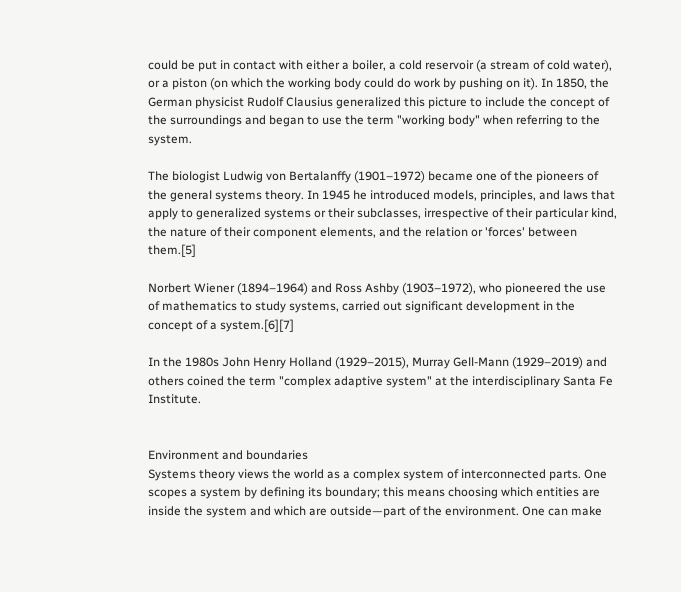could be put in contact with either a boiler, a cold reservoir (a stream of cold water), or a piston (on which the working body could do work by pushing on it). In 1850, the German physicist Rudolf Clausius generalized this picture to include the concept of the surroundings and began to use the term "working body" when referring to the system.

The biologist Ludwig von Bertalanffy (1901–1972) became one of the pioneers of the general systems theory. In 1945 he introduced models, principles, and laws that apply to generalized systems or their subclasses, irrespective of their particular kind, the nature of their component elements, and the relation or 'forces' between them.[5]

Norbert Wiener (1894–1964) and Ross Ashby (1903–1972), who pioneered the use of mathematics to study systems, carried out significant development in the concept of a system.[6][7]

In the 1980s John Henry Holland (1929–2015), Murray Gell-Mann (1929–2019) and others coined the term "complex adaptive system" at the interdisciplinary Santa Fe Institute.


Environment and boundaries
Systems theory views the world as a complex system of interconnected parts. One scopes a system by defining its boundary; this means choosing which entities are inside the system and which are outside—part of the environment. One can make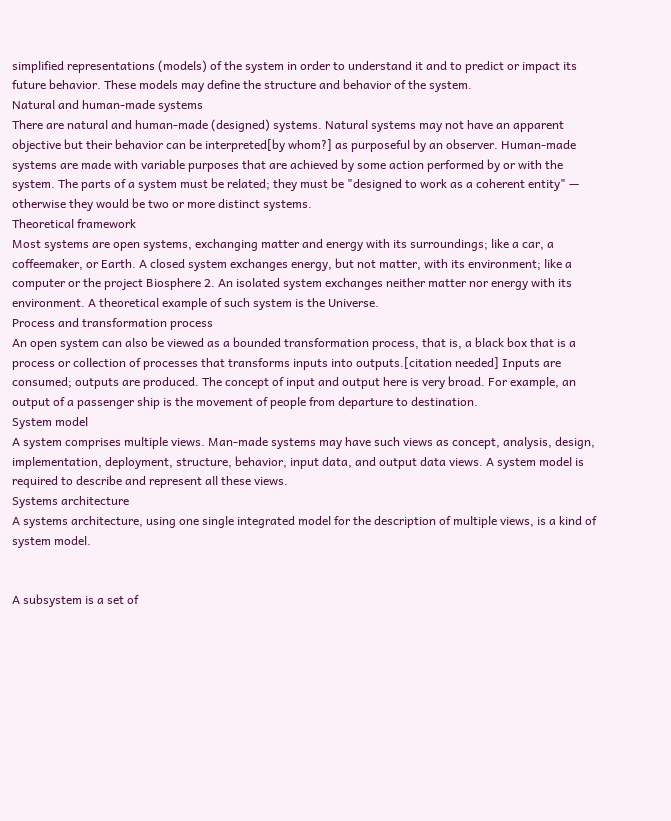simplified representations (models) of the system in order to understand it and to predict or impact its future behavior. These models may define the structure and behavior of the system.
Natural and human-made systems
There are natural and human-made (designed) systems. Natural systems may not have an apparent objective but their behavior can be interpreted[by whom?] as purposeful by an observer. Human-made systems are made with variable purposes that are achieved by some action performed by or with the system. The parts of a system must be related; they must be "designed to work as a coherent entity" — otherwise they would be two or more distinct systems.
Theoretical framework
Most systems are open systems, exchanging matter and energy with its surroundings; like a car, a coffeemaker, or Earth. A closed system exchanges energy, but not matter, with its environment; like a computer or the project Biosphere 2. An isolated system exchanges neither matter nor energy with its environment. A theoretical example of such system is the Universe.
Process and transformation process
An open system can also be viewed as a bounded transformation process, that is, a black box that is a process or collection of processes that transforms inputs into outputs.[citation needed] Inputs are consumed; outputs are produced. The concept of input and output here is very broad. For example, an output of a passenger ship is the movement of people from departure to destination.
System model
A system comprises multiple views. Man-made systems may have such views as concept, analysis, design, implementation, deployment, structure, behavior, input data, and output data views. A system model is required to describe and represent all these views.
Systems architecture
A systems architecture, using one single integrated model for the description of multiple views, is a kind of system model.


A subsystem is a set of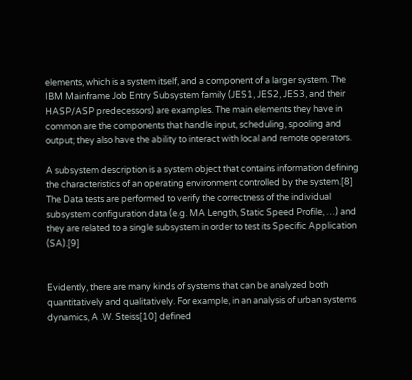elements, which is a system itself, and a component of a larger system. The IBM Mainframe Job Entry Subsystem family (JES1, JES2, JES3, and their HASP/ASP predecessors) are examples. The main elements they have in common are the components that handle input, scheduling, spooling and output; they also have the ability to interact with local and remote operators.

A subsystem description is a system object that contains information defining the characteristics of an operating environment controlled by the system.[8] The Data tests are performed to verify the correctness of the individual subsystem configuration data (e.g. MA Length, Static Speed Profile, …) and they are related to a single subsystem in order to test its Specific Application (SA).[9]


Evidently, there are many kinds of systems that can be analyzed both quantitatively and qualitatively. For example, in an analysis of urban systems dynamics, A .W. Steiss[10] defined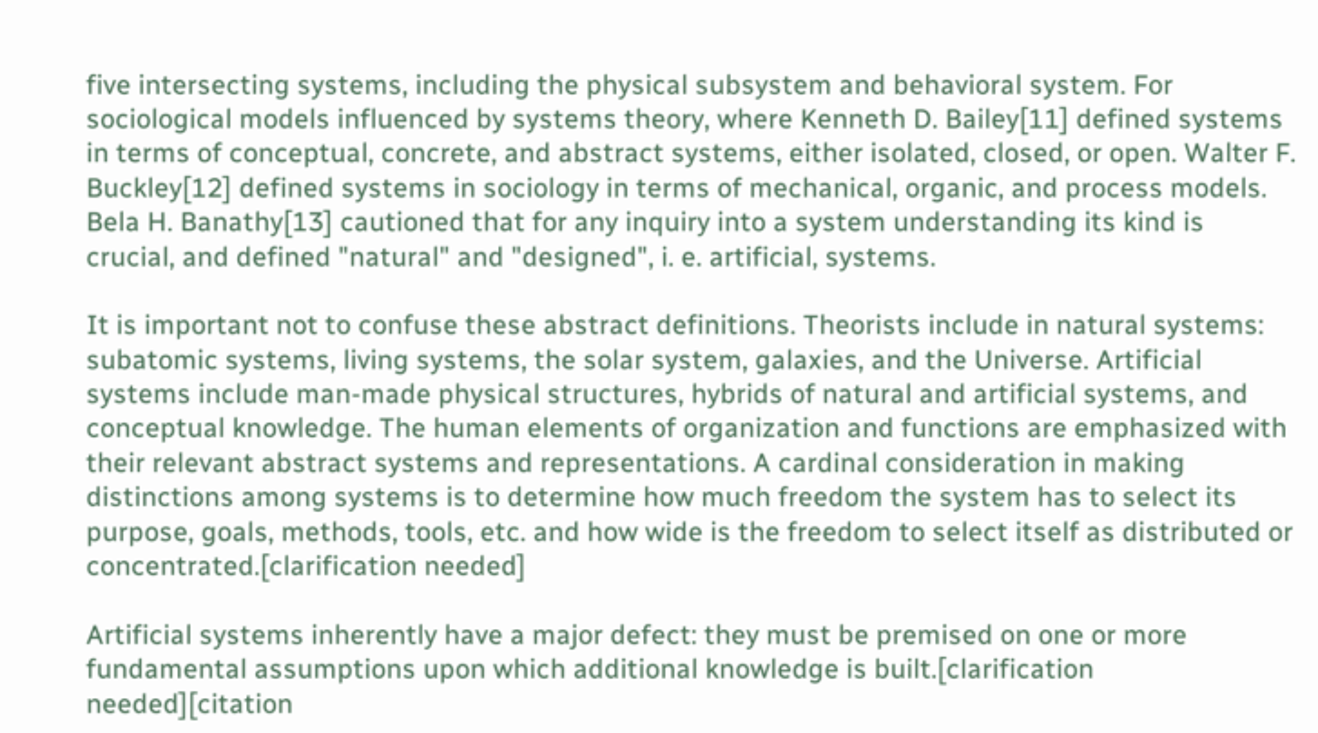five intersecting systems, including the physical subsystem and behavioral system. For sociological models influenced by systems theory, where Kenneth D. Bailey[11] defined systems in terms of conceptual, concrete, and abstract systems, either isolated, closed, or open. Walter F. Buckley[12] defined systems in sociology in terms of mechanical, organic, and process models. Bela H. Banathy[13] cautioned that for any inquiry into a system understanding its kind is crucial, and defined "natural" and "designed", i. e. artificial, systems.

It is important not to confuse these abstract definitions. Theorists include in natural systems: subatomic systems, living systems, the solar system, galaxies, and the Universe. Artificial systems include man-made physical structures, hybrids of natural and artificial systems, and conceptual knowledge. The human elements of organization and functions are emphasized with their relevant abstract systems and representations. A cardinal consideration in making distinctions among systems is to determine how much freedom the system has to select its purpose, goals, methods, tools, etc. and how wide is the freedom to select itself as distributed or concentrated.[clarification needed]

Artificial systems inherently have a major defect: they must be premised on one or more fundamental assumptions upon which additional knowledge is built.[clarification needed][citation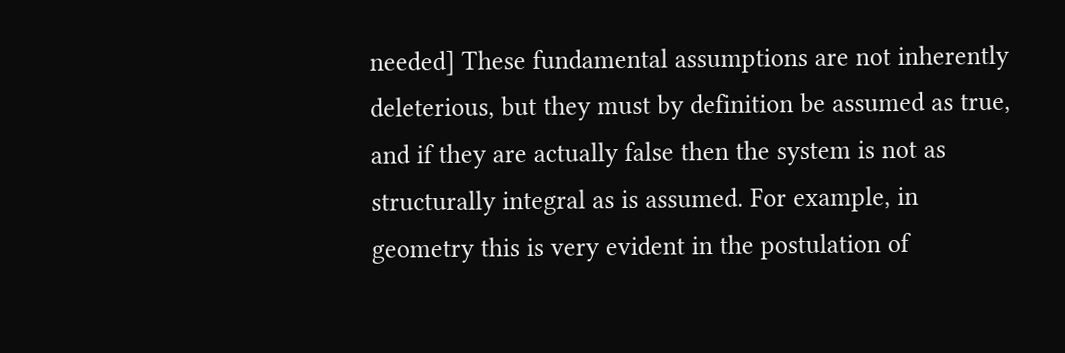needed] These fundamental assumptions are not inherently deleterious, but they must by definition be assumed as true, and if they are actually false then the system is not as structurally integral as is assumed. For example, in geometry this is very evident in the postulation of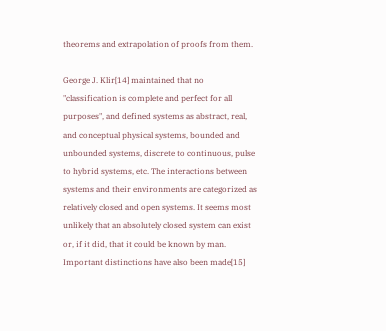theorems and extrapolation of proofs from them.

George J. Klir[14] maintained that no "classification is complete and perfect for all purposes", and defined systems as abstract, real, and conceptual physical systems, bounded and unbounded systems, discrete to continuous, pulse to hybrid systems, etc. The interactions between systems and their environments are categorized as relatively closed and open systems. It seems most unlikely that an absolutely closed system can exist or, if it did, that it could be known by man. Important distinctions have also been made[15]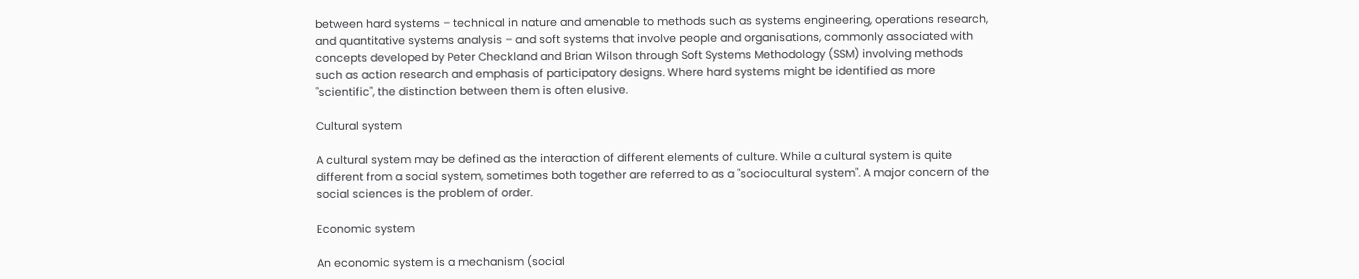between hard systems – technical in nature and amenable to methods such as systems engineering, operations research, and quantitative systems analysis – and soft systems that involve people and organisations, commonly associated with concepts developed by Peter Checkland and Brian Wilson through Soft Systems Methodology (SSM) involving methods such as action research and emphasis of participatory designs. Where hard systems might be identified as more "scientific", the distinction between them is often elusive.

Cultural system

A cultural system may be defined as the interaction of different elements of culture. While a cultural system is quite different from a social system, sometimes both together are referred to as a "sociocultural system". A major concern of the social sciences is the problem of order.

Economic system

An economic system is a mechanism (social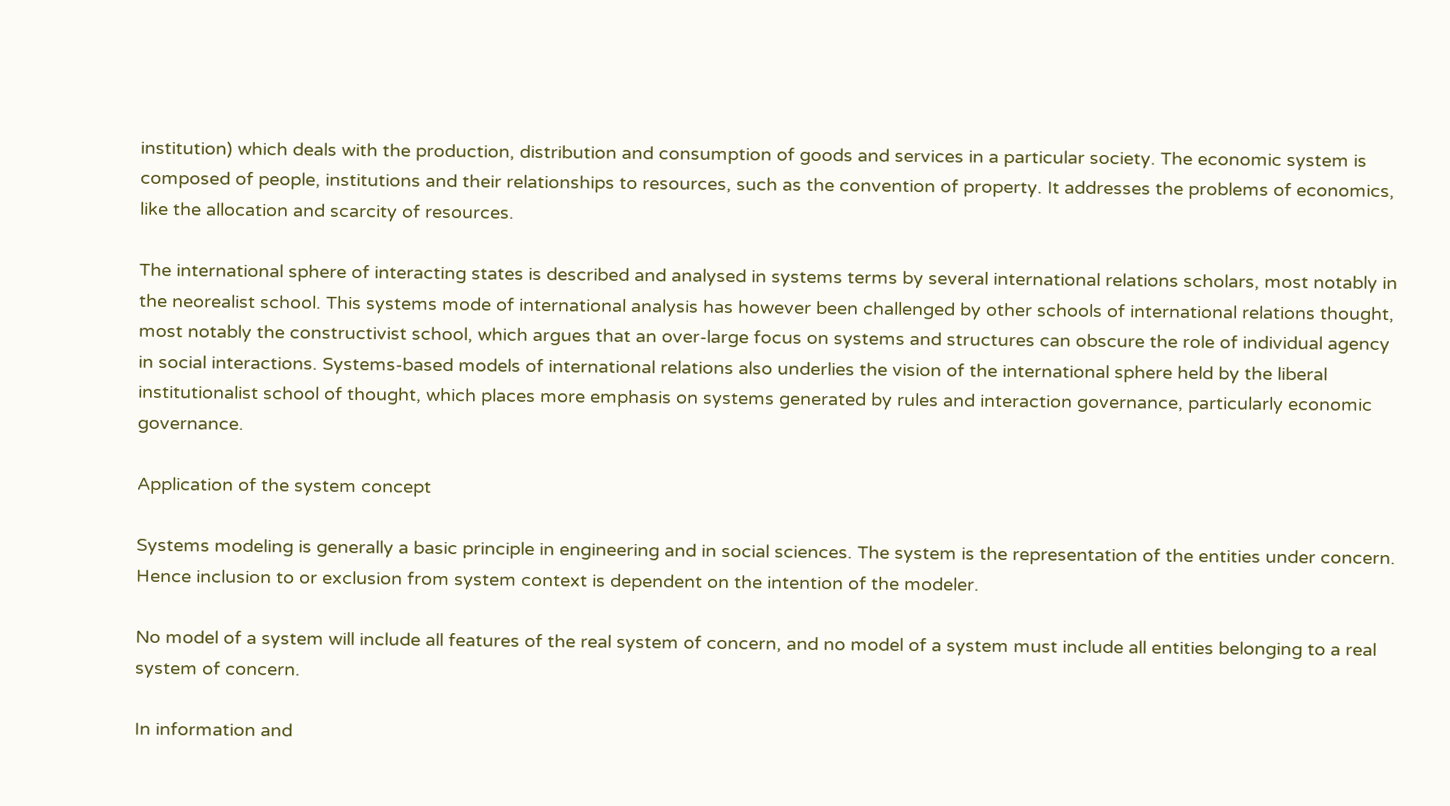institution) which deals with the production, distribution and consumption of goods and services in a particular society. The economic system is composed of people, institutions and their relationships to resources, such as the convention of property. It addresses the problems of economics, like the allocation and scarcity of resources.

The international sphere of interacting states is described and analysed in systems terms by several international relations scholars, most notably in the neorealist school. This systems mode of international analysis has however been challenged by other schools of international relations thought, most notably the constructivist school, which argues that an over-large focus on systems and structures can obscure the role of individual agency in social interactions. Systems-based models of international relations also underlies the vision of the international sphere held by the liberal institutionalist school of thought, which places more emphasis on systems generated by rules and interaction governance, particularly economic governance.

Application of the system concept

Systems modeling is generally a basic principle in engineering and in social sciences. The system is the representation of the entities under concern. Hence inclusion to or exclusion from system context is dependent on the intention of the modeler.

No model of a system will include all features of the real system of concern, and no model of a system must include all entities belonging to a real system of concern.

In information and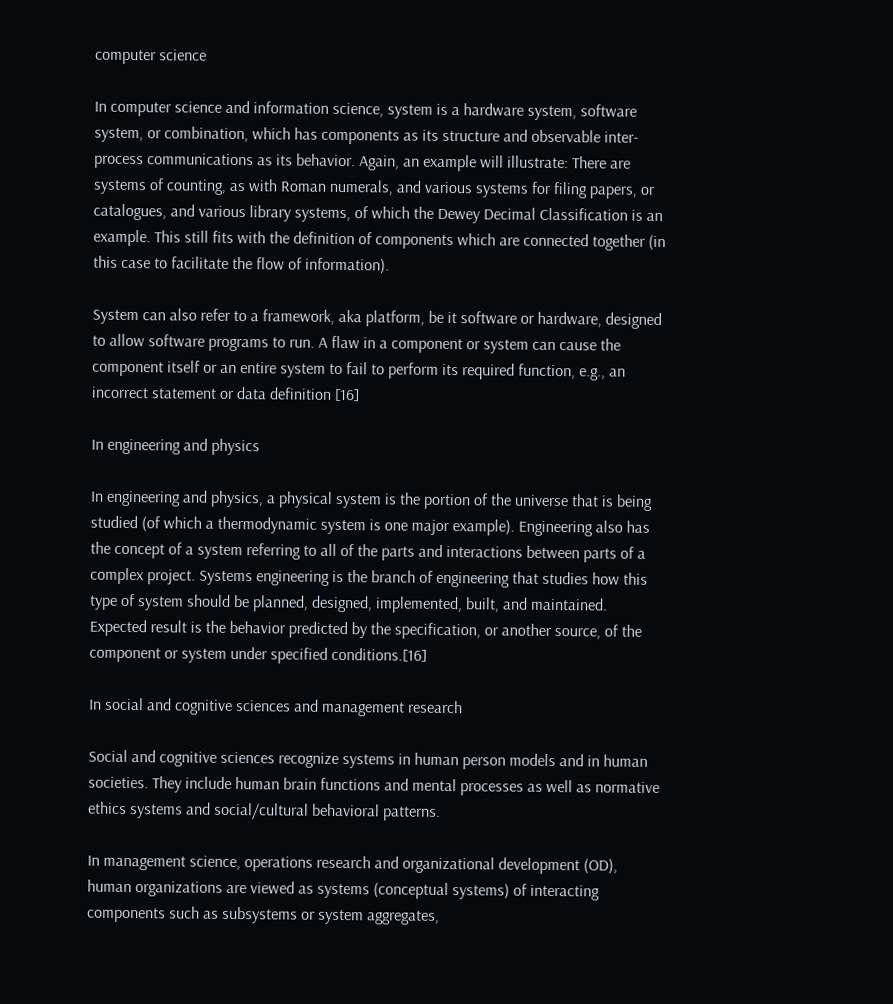computer science

In computer science and information science, system is a hardware system, software system, or combination, which has components as its structure and observable inter-process communications as its behavior. Again, an example will illustrate: There are systems of counting, as with Roman numerals, and various systems for filing papers, or catalogues, and various library systems, of which the Dewey Decimal Classification is an example. This still fits with the definition of components which are connected together (in this case to facilitate the flow of information).

System can also refer to a framework, aka platform, be it software or hardware, designed to allow software programs to run. A flaw in a component or system can cause the component itself or an entire system to fail to perform its required function, e.g., an incorrect statement or data definition [16]

In engineering and physics

In engineering and physics, a physical system is the portion of the universe that is being studied (of which a thermodynamic system is one major example). Engineering also has the concept of a system referring to all of the parts and interactions between parts of a complex project. Systems engineering is the branch of engineering that studies how this type of system should be planned, designed, implemented, built, and maintained. Expected result is the behavior predicted by the specification, or another source, of the component or system under specified conditions.[16]

In social and cognitive sciences and management research

Social and cognitive sciences recognize systems in human person models and in human societies. They include human brain functions and mental processes as well as normative ethics systems and social/cultural behavioral patterns.

In management science, operations research and organizational development (OD), human organizations are viewed as systems (conceptual systems) of interacting components such as subsystems or system aggregates,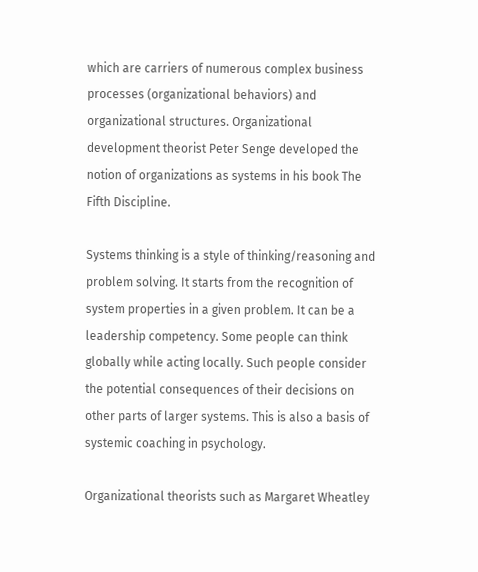which are carriers of numerous complex business processes (organizational behaviors) and organizational structures. Organizational development theorist Peter Senge developed the notion of organizations as systems in his book The Fifth Discipline.

Systems thinking is a style of thinking/reasoning and problem solving. It starts from the recognition of system properties in a given problem. It can be a leadership competency. Some people can think globally while acting locally. Such people consider the potential consequences of their decisions on other parts of larger systems. This is also a basis of systemic coaching in psychology.

Organizational theorists such as Margaret Wheatley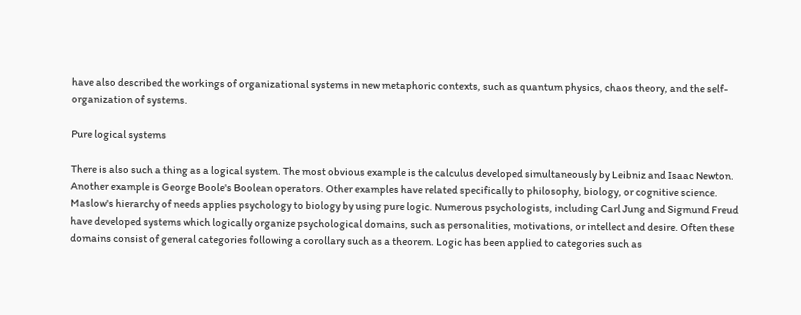have also described the workings of organizational systems in new metaphoric contexts, such as quantum physics, chaos theory, and the self-organization of systems.

Pure logical systems

There is also such a thing as a logical system. The most obvious example is the calculus developed simultaneously by Leibniz and Isaac Newton. Another example is George Boole's Boolean operators. Other examples have related specifically to philosophy, biology, or cognitive science. Maslow's hierarchy of needs applies psychology to biology by using pure logic. Numerous psychologists, including Carl Jung and Sigmund Freud have developed systems which logically organize psychological domains, such as personalities, motivations, or intellect and desire. Often these domains consist of general categories following a corollary such as a theorem. Logic has been applied to categories such as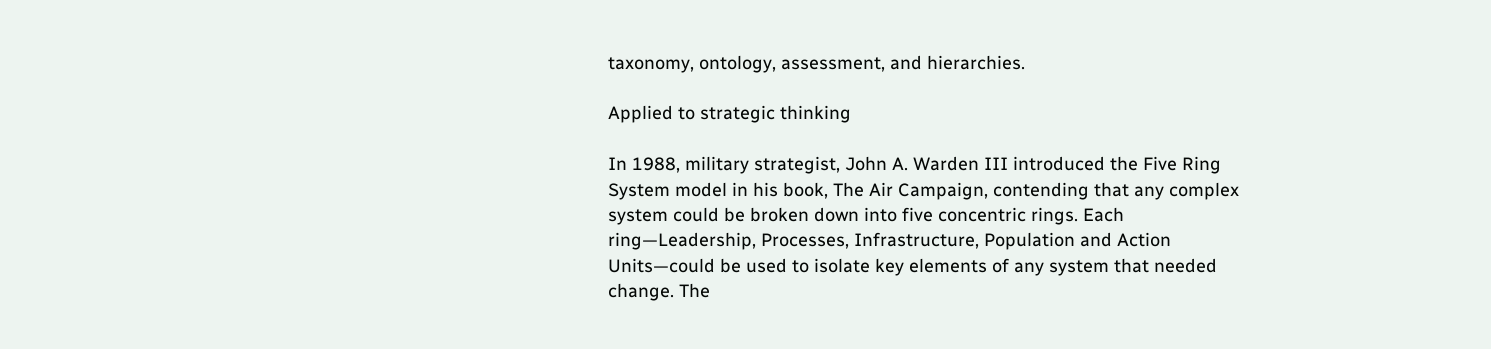taxonomy, ontology, assessment, and hierarchies.

Applied to strategic thinking

In 1988, military strategist, John A. Warden III introduced the Five Ring System model in his book, The Air Campaign, contending that any complex system could be broken down into five concentric rings. Each ring—Leadership, Processes, Infrastructure, Population and Action Units—could be used to isolate key elements of any system that needed change. The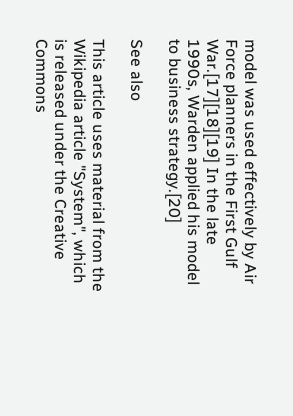model was used effectively by Air Force planners in the First Gulf War.[17][18][19] In the late 1990s, Warden applied his model to business strategy.[20]

See also

This article uses material from the Wikipedia article "System", which is released under the Creative Commons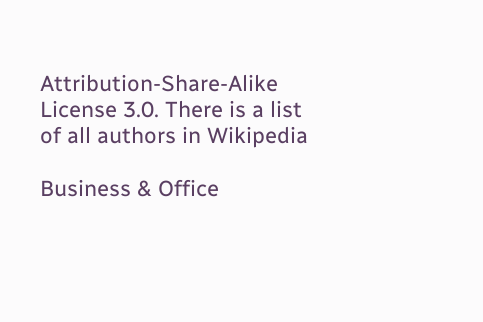Attribution-Share-Alike License 3.0. There is a list of all authors in Wikipedia

Business & Office